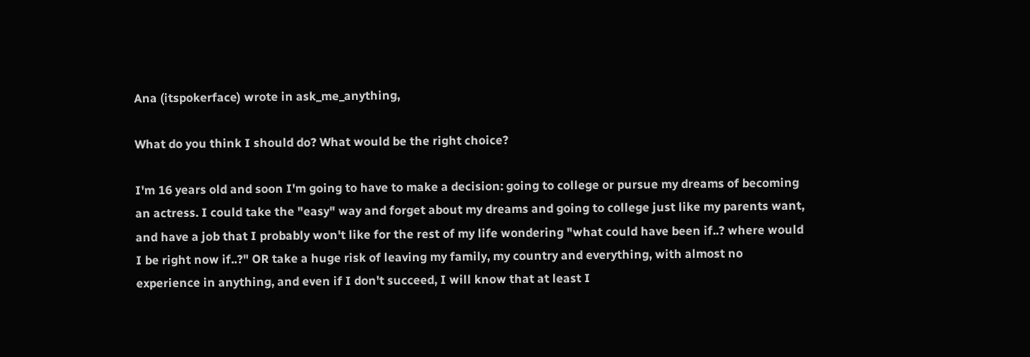Ana (itspokerface) wrote in ask_me_anything,

What do you think I should do? What would be the right choice?

I'm 16 years old and soon I'm going to have to make a decision: going to college or pursue my dreams of becoming an actress. I could take the "easy" way and forget about my dreams and going to college just like my parents want, and have a job that I probably won't like for the rest of my life wondering "what could have been if..? where would I be right now if..?" OR take a huge risk of leaving my family, my country and everything, with almost no experience in anything, and even if I don't succeed, I will know that at least I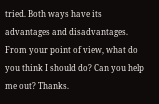tried. Both ways have its advantages and disadvantages.
From your point of view, what do you think I should do? Can you help me out? Thanks.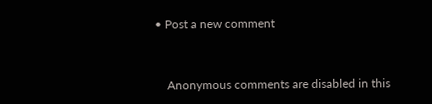• Post a new comment


    Anonymous comments are disabled in this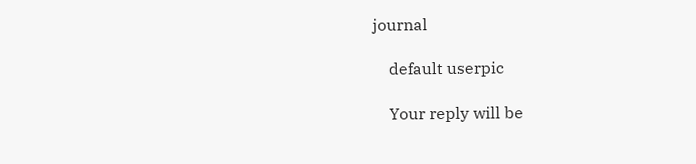journal

    default userpic

    Your reply will be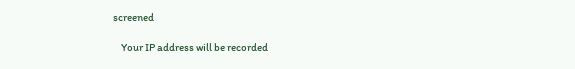screened

    Your IP address will be recorded